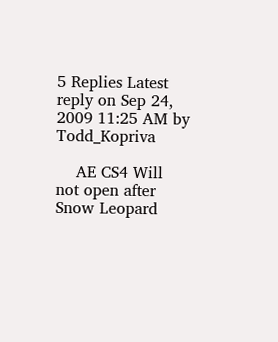5 Replies Latest reply on Sep 24, 2009 11:25 AM by Todd_Kopriva

    AE CS4 Will not open after Snow Leopard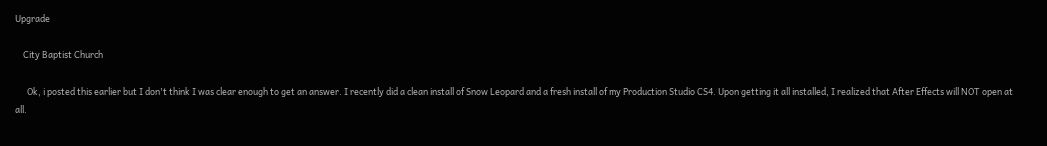Upgrade

    City Baptist Church

      Ok, i posted this earlier but I don't think I was clear enough to get an answer. I recently did a clean install of Snow Leopard and a fresh install of my Production Studio CS4. Upon getting it all installed, I realized that After Effects will NOT open at all.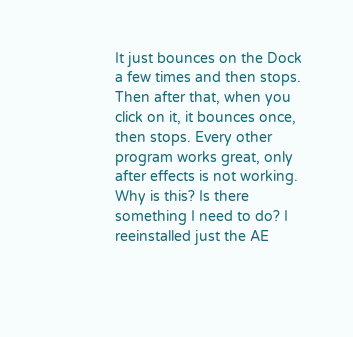It just bounces on the Dock a few times and then stops. Then after that, when you click on it, it bounces once, then stops. Every other program works great, only after effects is not working. Why is this? Is there something I need to do? I reeinstalled just the AE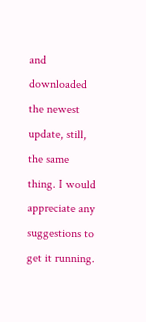and downloaded the newest update, still, the same thing. I would appreciate any suggestions to get it running.